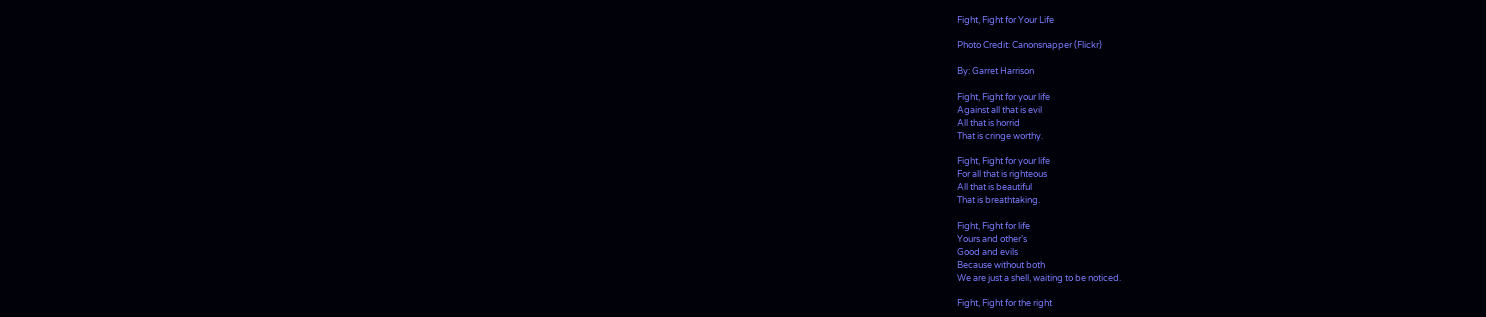Fight, Fight for Your Life

Photo Credit: Canonsnapper (Flickr)

By: Garret Harrison

Fight, Fight for your life
Against all that is evil
All that is horrid
That is cringe worthy.

Fight, Fight for your life
For all that is righteous
All that is beautiful
That is breathtaking.

Fight, Fight for life
Yours and other’s
Good and evils
Because without both
We are just a shell, waiting to be noticed.

Fight, Fight for the right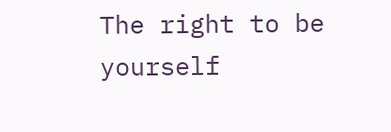The right to be yourself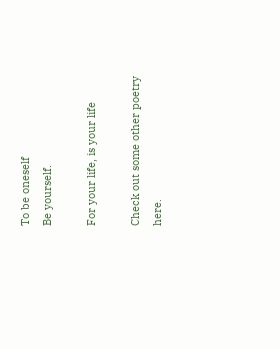To be oneself
Be yourself.

For your life, is your life

Check out some other poetry here.